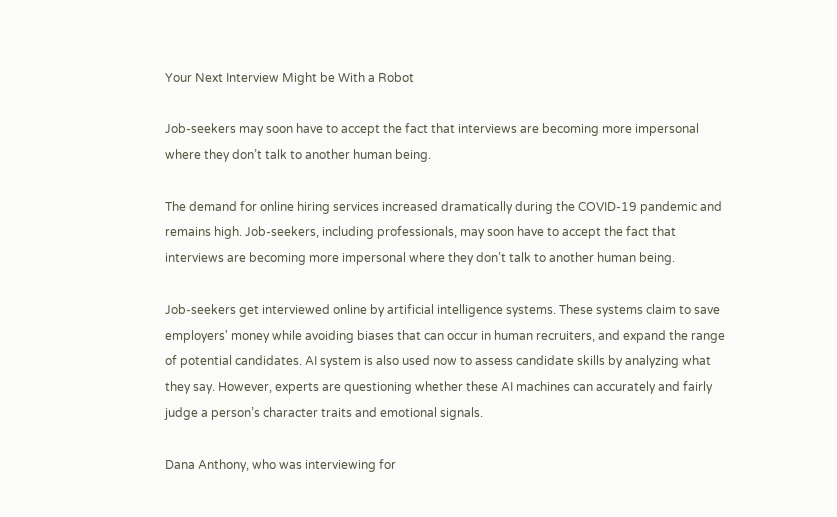Your Next Interview Might be With a Robot

Job-seekers may soon have to accept the fact that interviews are becoming more impersonal where they don’t talk to another human being.

The demand for online hiring services increased dramatically during the COVID-19 pandemic and remains high. Job-seekers, including professionals, may soon have to accept the fact that interviews are becoming more impersonal where they don’t talk to another human being.

Job-seekers get interviewed online by artificial intelligence systems. These systems claim to save employers' money while avoiding biases that can occur in human recruiters, and expand the range of potential candidates. AI system is also used now to assess candidate skills by analyzing what they say. However, experts are questioning whether these AI machines can accurately and fairly judge a person’s character traits and emotional signals.

Dana Anthony, who was interviewing for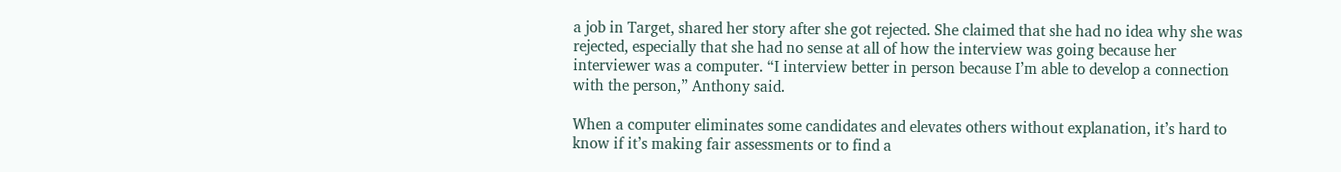a job in Target, shared her story after she got rejected. She claimed that she had no idea why she was rejected, especially that she had no sense at all of how the interview was going because her interviewer was a computer. “I interview better in person because I’m able to develop a connection with the person,” Anthony said.

When a computer eliminates some candidates and elevates others without explanation, it’s hard to know if it’s making fair assessments or to find a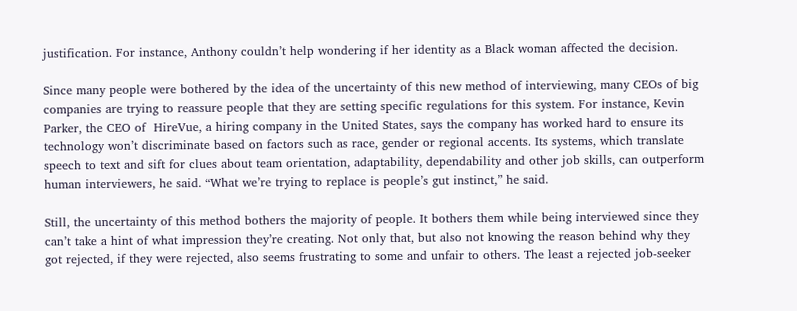justification. For instance, Anthony couldn’t help wondering if her identity as a Black woman affected the decision.

Since many people were bothered by the idea of the uncertainty of this new method of interviewing, many CEOs of big companies are trying to reassure people that they are setting specific regulations for this system. For instance, Kevin Parker, the CEO of  HireVue, a hiring company in the United States, says the company has worked hard to ensure its technology won’t discriminate based on factors such as race, gender or regional accents. Its systems, which translate speech to text and sift for clues about team orientation, adaptability, dependability and other job skills, can outperform human interviewers, he said. “What we’re trying to replace is people’s gut instinct,” he said.

Still, the uncertainty of this method bothers the majority of people. It bothers them while being interviewed since they can’t take a hint of what impression they’re creating. Not only that, but also not knowing the reason behind why they got rejected, if they were rejected, also seems frustrating to some and unfair to others. The least a rejected job-seeker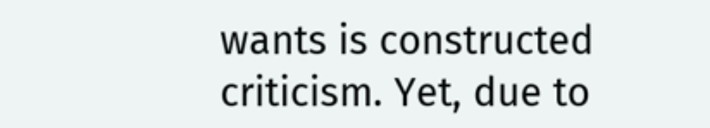wants is constructed criticism. Yet, due to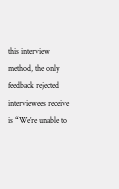this interview method, the only feedback rejected interviewees receive is “We’re unable to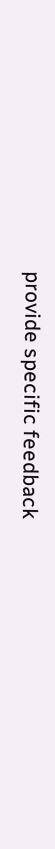provide specific feedback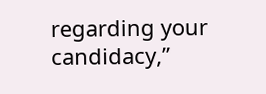regarding your candidacy,”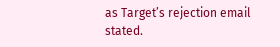as Target’s rejection email stated.